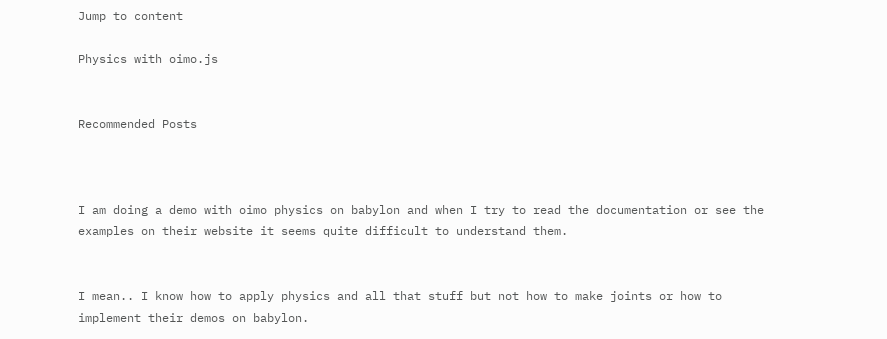Jump to content

Physics with oimo.js


Recommended Posts



I am doing a demo with oimo physics on babylon and when I try to read the documentation or see the examples on their website it seems quite difficult to understand them.


I mean.. I know how to apply physics and all that stuff but not how to make joints or how to implement their demos on babylon.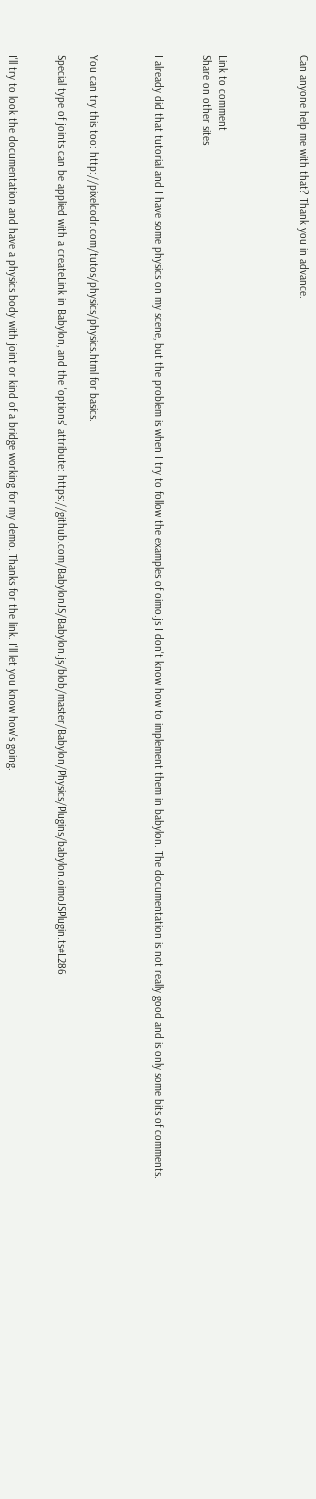Can anyone help me with that? Thank you in advance.




Link to comment
Share on other sites


I already did that tutorial and I have some physics on my scene, but the problem is when I try to follow the examples of oimo.js I don't know how to implement them in babylon. The documentation is not really good and is only some bits of comments.



You can try this too: http://pixelcodr.com/tutos/physics/physics.html for basics.

Special type of joints can be applied with a createLink in Babylon, and the 'options' attribute: https://github.com/BabylonJS/Babylon.js/blob/master/Babylon/Physics/Plugins/babylon.oimoJSPlugin.ts#L286


I'll try to look the documentation and have a physics body with joint or kind of a bridge working for my demo. Thanks for the link. I'll let you know how's going.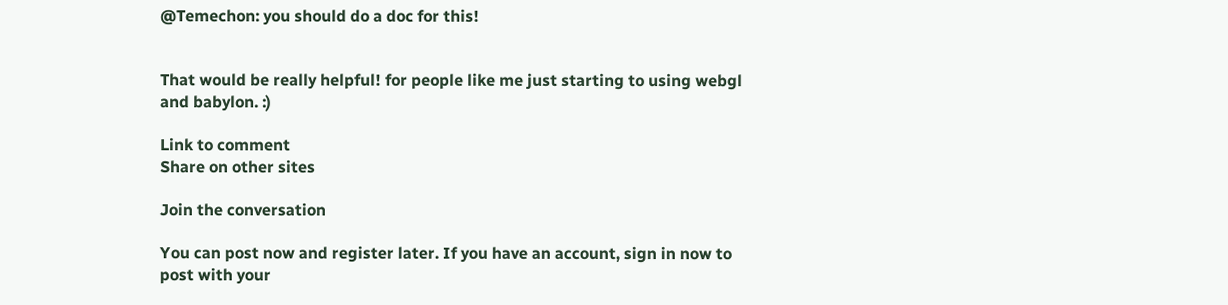@Temechon: you should do a doc for this!


That would be really helpful! for people like me just starting to using webgl and babylon. :)

Link to comment
Share on other sites

Join the conversation

You can post now and register later. If you have an account, sign in now to post with your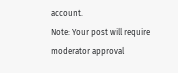account.
Note: Your post will require moderator approval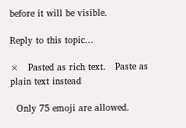before it will be visible.

Reply to this topic...

×   Pasted as rich text.   Paste as plain text instead

  Only 75 emoji are allowed.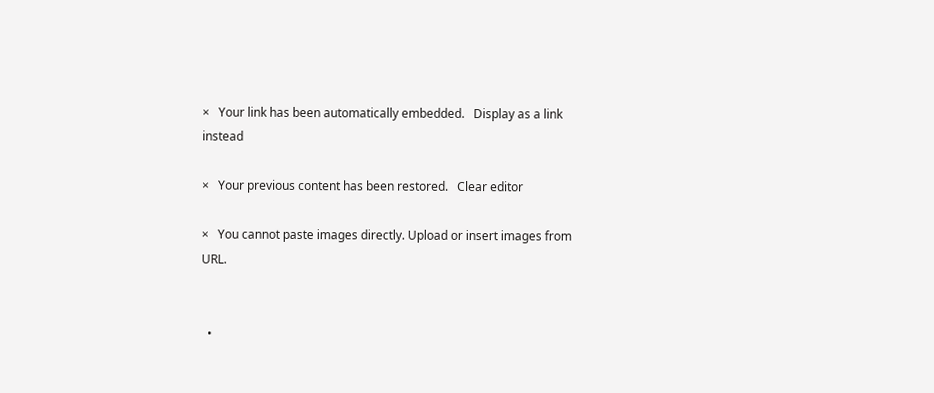×   Your link has been automatically embedded.   Display as a link instead

×   Your previous content has been restored.   Clear editor

×   You cannot paste images directly. Upload or insert images from URL.


  •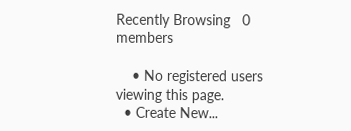Recently Browsing   0 members

    • No registered users viewing this page.
  • Create New...